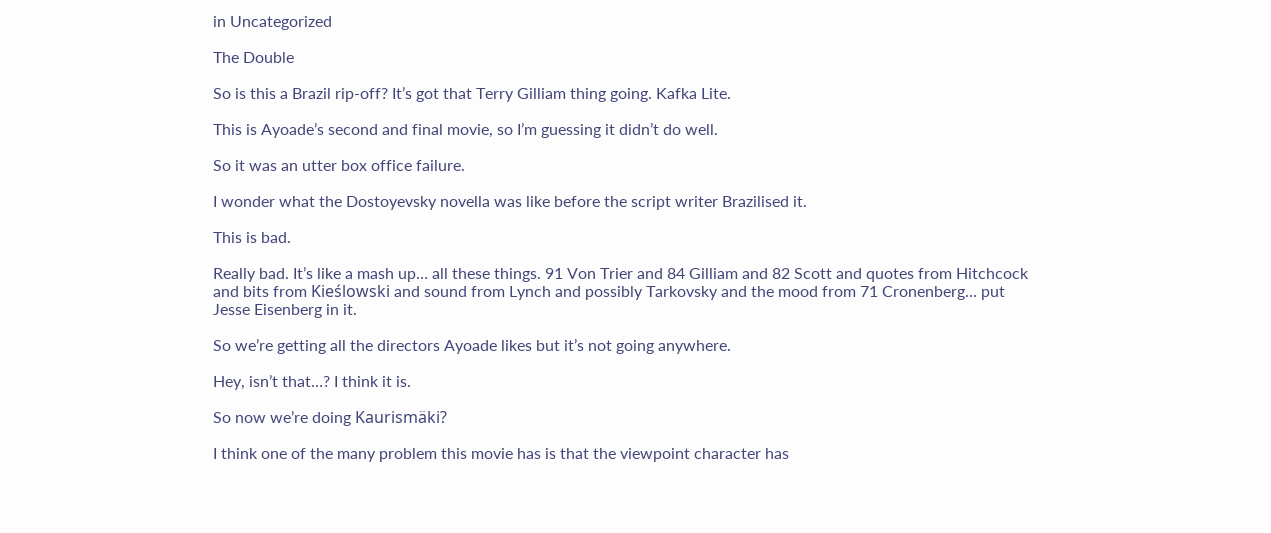in Uncategorized

The Double

So is this a Brazil rip-off? It’s got that Terry Gilliam thing going. Kafka Lite.

This is Ayoade’s second and final movie, so I’m guessing it didn’t do well.

So it was an utter box office failure.

I wonder what the Dostoyevsky novella was like before the script writer Brazilised it.

This is bad.

Really bad. It’s like a mash up… all these things. 91 Von Trier and 84 Gilliam and 82 Scott and quotes from Hitchcock and bits from Kieślowski and sound from Lynch and possibly Tarkovsky and the mood from 71 Cronenberg… put Jesse Eisenberg in it.

So we’re getting all the directors Ayoade likes but it’s not going anywhere.

Hey, isn’t that…? I think it is.

So now we’re doing Kaurismäki?

I think one of the many problem this movie has is that the viewpoint character has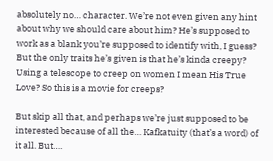absolutely no… character. We’re not even given any hint about why we should care about him? He’s supposed to work as a blank you’re supposed to identify with, I guess? But the only traits he’s given is that he’s kinda creepy? Using a telescope to creep on women I mean His True Love? So this is a movie for creeps?

But skip all that, and perhaps we’re just supposed to be interested because of all the… Kafkatuity (that’s a word) of it all. But….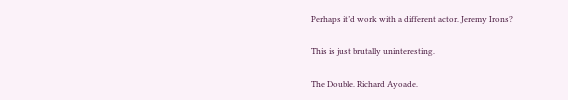Perhaps it’d work with a different actor. Jeremy Irons?

This is just brutally uninteresting.

The Double. Richard Ayoade.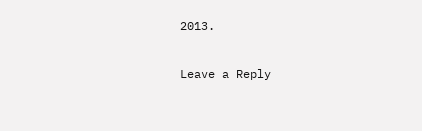2013.

Leave a Reply